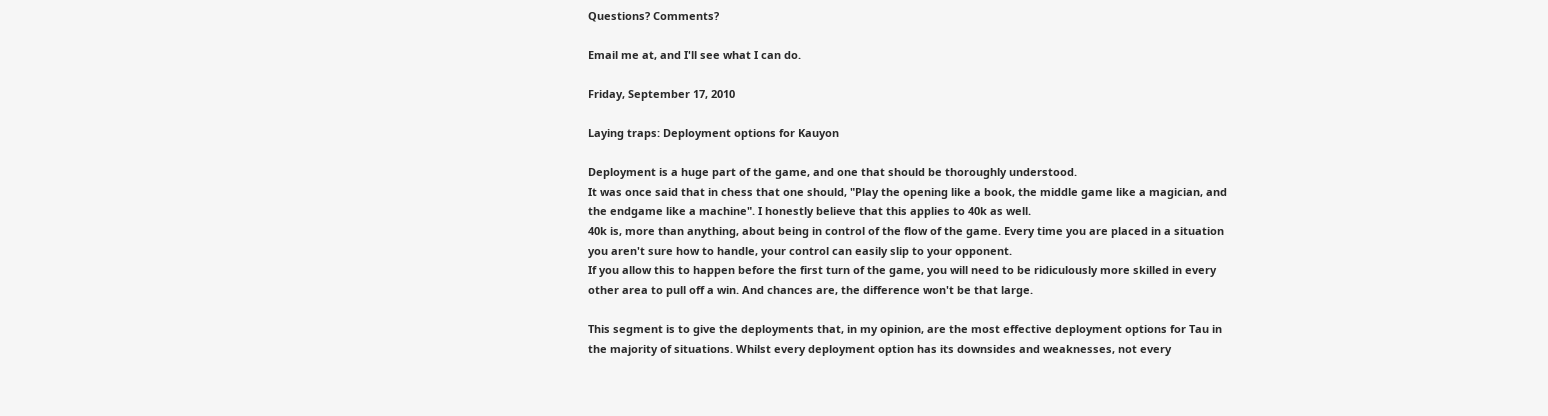Questions? Comments?

Email me at, and I'll see what I can do.

Friday, September 17, 2010

Laying traps: Deployment options for Kauyon

Deployment is a huge part of the game, and one that should be thoroughly understood.
It was once said that in chess that one should, "Play the opening like a book, the middle game like a magician, and the endgame like a machine". I honestly believe that this applies to 40k as well.
40k is, more than anything, about being in control of the flow of the game. Every time you are placed in a situation you aren't sure how to handle, your control can easily slip to your opponent.
If you allow this to happen before the first turn of the game, you will need to be ridiculously more skilled in every other area to pull off a win. And chances are, the difference won't be that large.

This segment is to give the deployments that, in my opinion, are the most effective deployment options for Tau in the majority of situations. Whilst every deployment option has its downsides and weaknesses, not every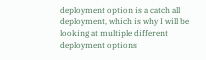deployment option is a catch all deployment, which is why I will be looking at multiple different deployment options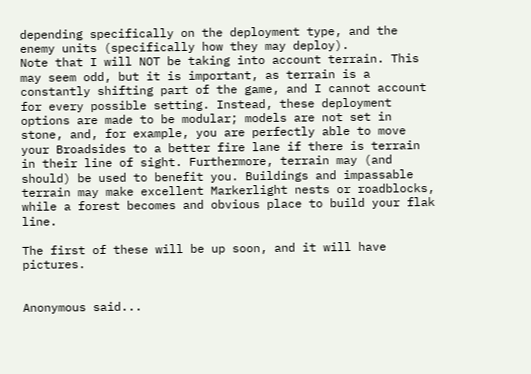depending specifically on the deployment type, and the enemy units (specifically how they may deploy).
Note that I will NOT be taking into account terrain. This may seem odd, but it is important, as terrain is a constantly shifting part of the game, and I cannot account for every possible setting. Instead, these deployment options are made to be modular; models are not set in stone, and, for example, you are perfectly able to move your Broadsides to a better fire lane if there is terrain in their line of sight. Furthermore, terrain may (and should) be used to benefit you. Buildings and impassable terrain may make excellent Markerlight nests or roadblocks, while a forest becomes and obvious place to build your flak line.

The first of these will be up soon, and it will have pictures.


Anonymous said...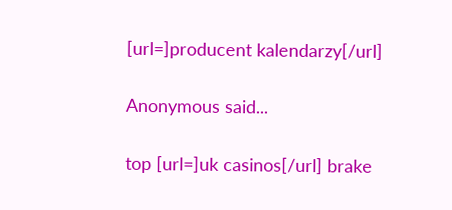[url=]producent kalendarzy[/url]

Anonymous said...

top [url=]uk casinos[/url] brake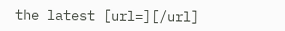the latest [url=][/url]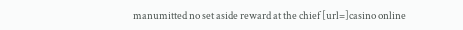manumitted no set aside reward at the chief [url=]casino online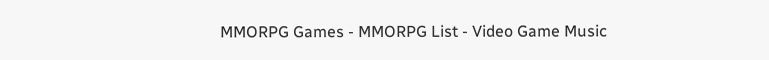MMORPG Games - MMORPG List - Video Game Music